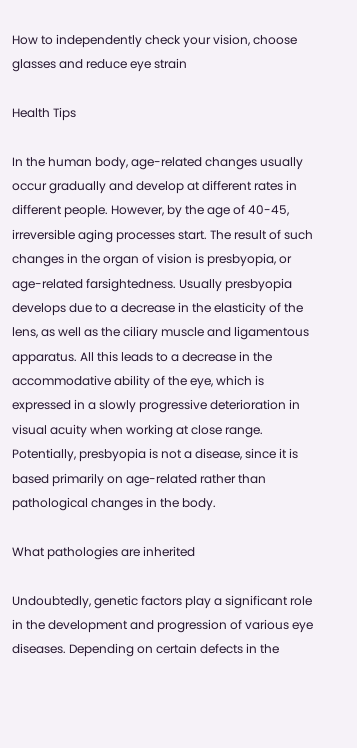How to independently check your vision, choose glasses and reduce eye strain

Health Tips

In the human body, age-related changes usually occur gradually and develop at different rates in different people. However, by the age of 40-45, irreversible aging processes start. The result of such changes in the organ of vision is presbyopia, or age-related farsightedness. Usually presbyopia develops due to a decrease in the elasticity of the lens, as well as the ciliary muscle and ligamentous apparatus. All this leads to a decrease in the accommodative ability of the eye, which is expressed in a slowly progressive deterioration in visual acuity when working at close range. Potentially, presbyopia is not a disease, since it is based primarily on age-related rather than pathological changes in the body.

What pathologies are inherited

Undoubtedly, genetic factors play a significant role in the development and progression of various eye diseases. Depending on certain defects in the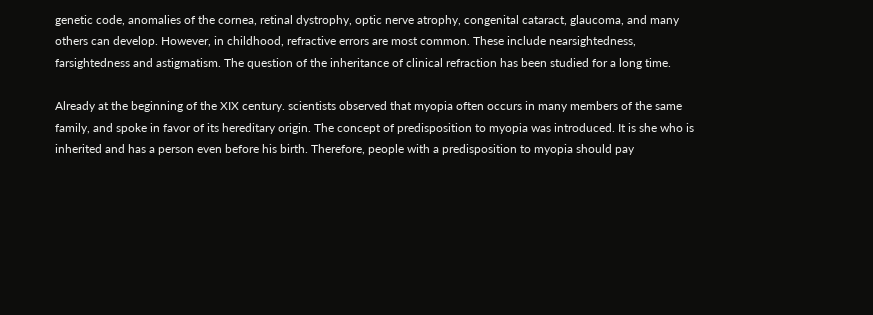genetic code, anomalies of the cornea, retinal dystrophy, optic nerve atrophy, congenital cataract, glaucoma, and many others can develop. However, in childhood, refractive errors are most common. These include nearsightedness, farsightedness and astigmatism. The question of the inheritance of clinical refraction has been studied for a long time.

Already at the beginning of the XIX century. scientists observed that myopia often occurs in many members of the same family, and spoke in favor of its hereditary origin. The concept of predisposition to myopia was introduced. It is she who is inherited and has a person even before his birth. Therefore, people with a predisposition to myopia should pay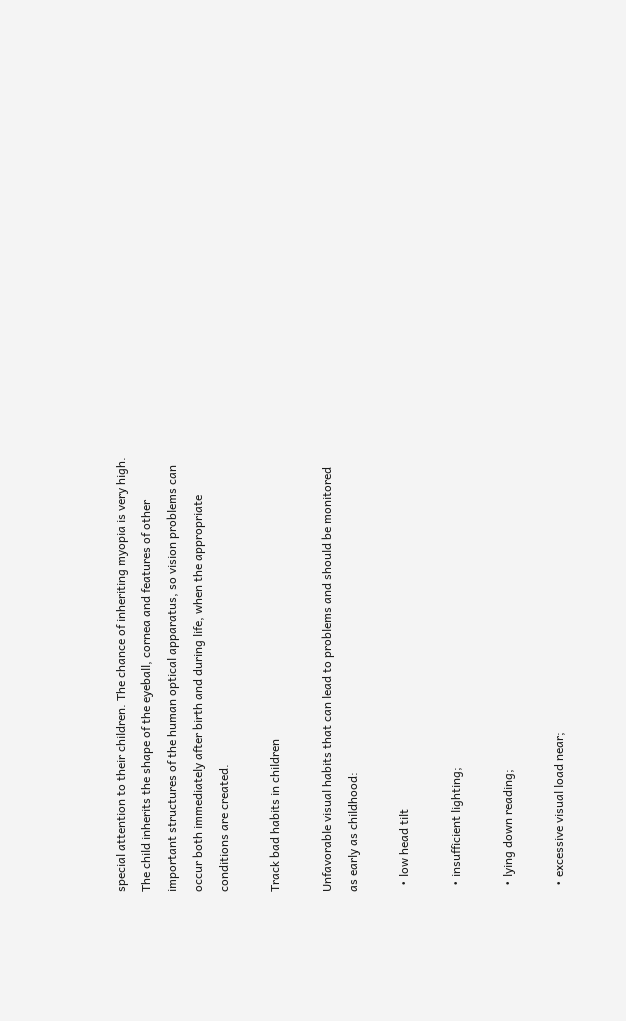special attention to their children. The chance of inheriting myopia is very high. The child inherits the shape of the eyeball, cornea and features of other important structures of the human optical apparatus, so vision problems can occur both immediately after birth and during life, when the appropriate conditions are created.

Track bad habits in children

Unfavorable visual habits that can lead to problems and should be monitored as early as childhood:

  • low head tilt

  • insufficient lighting;

  • lying down reading;

  • excessive visual load near;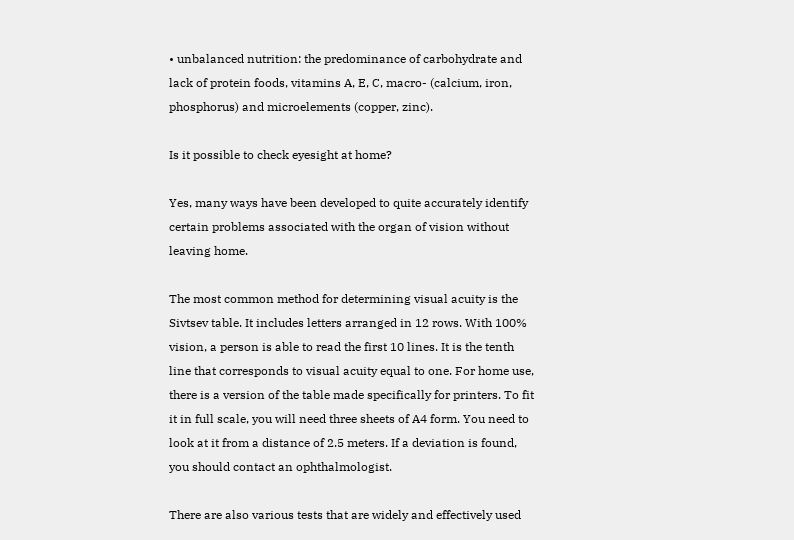• unbalanced nutrition: the predominance of carbohydrate and lack of protein foods, vitamins A, E, C, macro- (calcium, iron, phosphorus) and microelements (copper, zinc).

Is it possible to check eyesight at home?

Yes, many ways have been developed to quite accurately identify certain problems associated with the organ of vision without leaving home.

The most common method for determining visual acuity is the Sivtsev table. It includes letters arranged in 12 rows. With 100% vision, a person is able to read the first 10 lines. It is the tenth line that corresponds to visual acuity equal to one. For home use, there is a version of the table made specifically for printers. To fit it in full scale, you will need three sheets of A4 form. You need to look at it from a distance of 2.5 meters. If a deviation is found, you should contact an ophthalmologist.

There are also various tests that are widely and effectively used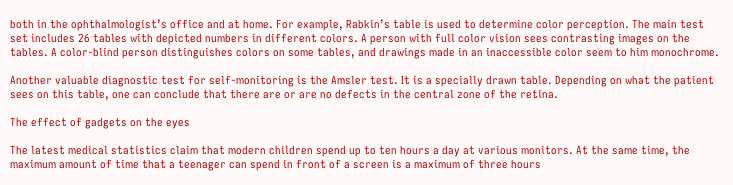both in the ophthalmologist’s office and at home. For example, Rabkin’s table is used to determine color perception. The main test set includes 26 tables with depicted numbers in different colors. A person with full color vision sees contrasting images on the tables. A color-blind person distinguishes colors on some tables, and drawings made in an inaccessible color seem to him monochrome.

Another valuable diagnostic test for self-monitoring is the Amsler test. It is a specially drawn table. Depending on what the patient sees on this table, one can conclude that there are or are no defects in the central zone of the retina.

The effect of gadgets on the eyes

The latest medical statistics claim that modern children spend up to ten hours a day at various monitors. At the same time, the maximum amount of time that a teenager can spend in front of a screen is a maximum of three hours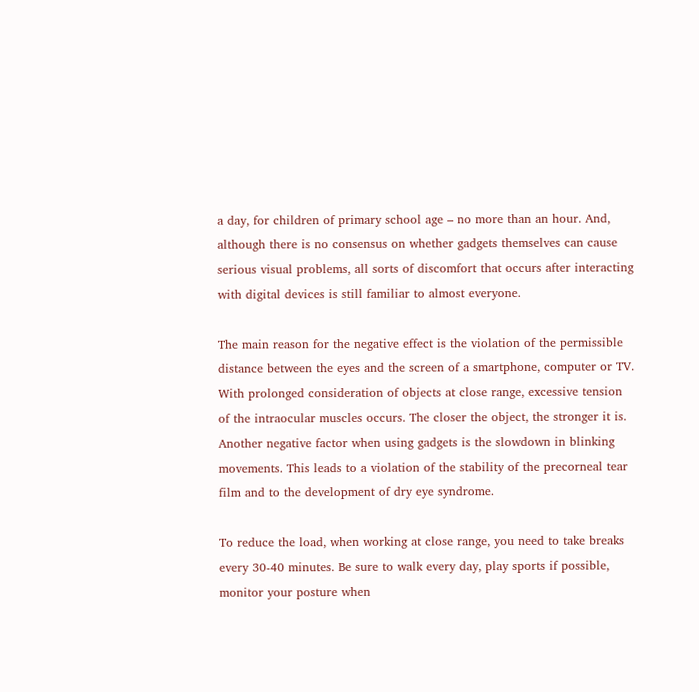a day, for children of primary school age – no more than an hour. And, although there is no consensus on whether gadgets themselves can cause serious visual problems, all sorts of discomfort that occurs after interacting with digital devices is still familiar to almost everyone.

The main reason for the negative effect is the violation of the permissible distance between the eyes and the screen of a smartphone, computer or TV. With prolonged consideration of objects at close range, excessive tension of the intraocular muscles occurs. The closer the object, the stronger it is. Another negative factor when using gadgets is the slowdown in blinking movements. This leads to a violation of the stability of the precorneal tear film and to the development of dry eye syndrome.

To reduce the load, when working at close range, you need to take breaks every 30-40 minutes. Be sure to walk every day, play sports if possible, monitor your posture when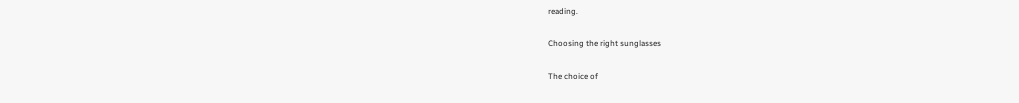reading.

Choosing the right sunglasses

The choice of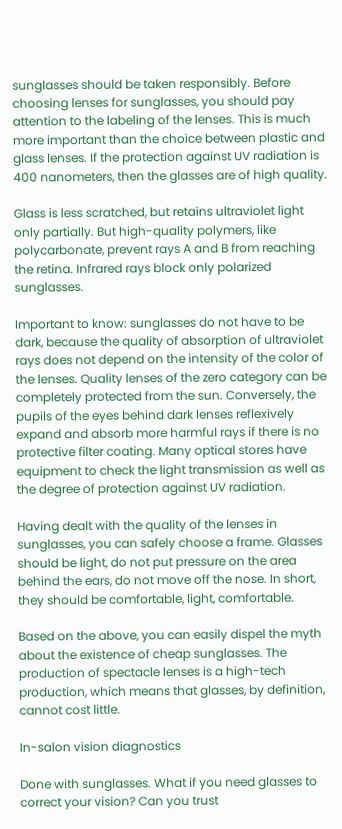sunglasses should be taken responsibly. Before choosing lenses for sunglasses, you should pay attention to the labeling of the lenses. This is much more important than the choice between plastic and glass lenses. If the protection against UV radiation is 400 nanometers, then the glasses are of high quality.

Glass is less scratched, but retains ultraviolet light only partially. But high-quality polymers, like polycarbonate, prevent rays A and B from reaching the retina. Infrared rays block only polarized sunglasses.

Important to know: sunglasses do not have to be dark, because the quality of absorption of ultraviolet rays does not depend on the intensity of the color of the lenses. Quality lenses of the zero category can be completely protected from the sun. Conversely, the pupils of the eyes behind dark lenses reflexively expand and absorb more harmful rays if there is no protective filter coating. Many optical stores have equipment to check the light transmission as well as the degree of protection against UV radiation.

Having dealt with the quality of the lenses in sunglasses, you can safely choose a frame. Glasses should be light, do not put pressure on the area behind the ears, do not move off the nose. In short, they should be comfortable, light, comfortable.

Based on the above, you can easily dispel the myth about the existence of cheap sunglasses. The production of spectacle lenses is a high-tech production, which means that glasses, by definition, cannot cost little.

In-salon vision diagnostics

Done with sunglasses. What if you need glasses to correct your vision? Can you trust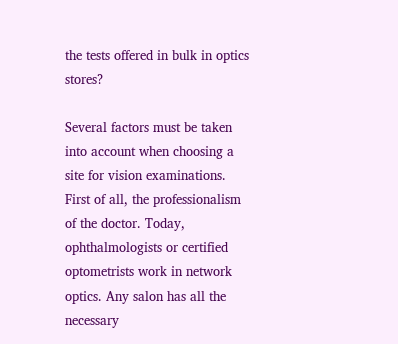the tests offered in bulk in optics stores?

Several factors must be taken into account when choosing a site for vision examinations. First of all, the professionalism of the doctor. Today, ophthalmologists or certified optometrists work in network optics. Any salon has all the necessary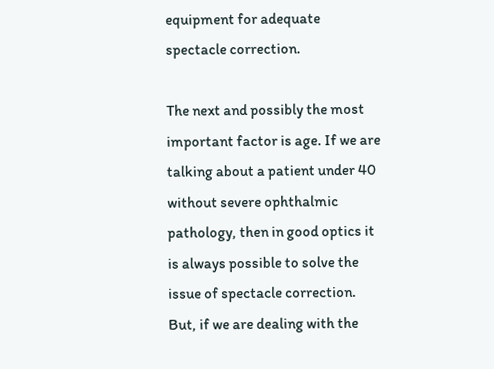equipment for adequate spectacle correction.

The next and possibly the most important factor is age. If we are talking about a patient under 40 without severe ophthalmic pathology, then in good optics it is always possible to solve the issue of spectacle correction. But, if we are dealing with the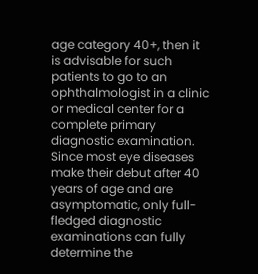age category 40+, then it is advisable for such patients to go to an ophthalmologist in a clinic or medical center for a complete primary diagnostic examination. Since most eye diseases make their debut after 40 years of age and are asymptomatic, only full-fledged diagnostic examinations can fully determine the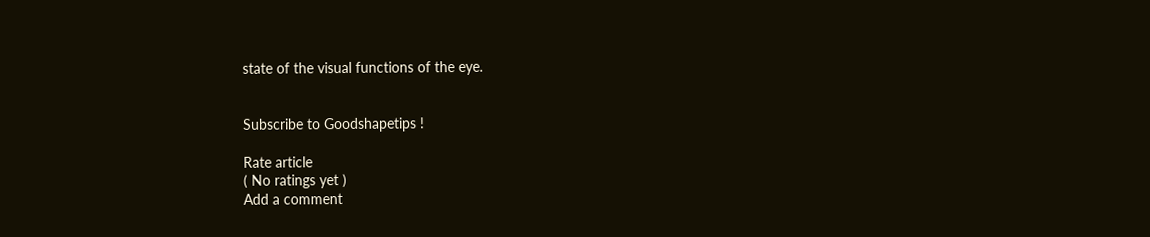state of the visual functions of the eye.


Subscribe to Goodshapetips !

Rate article
( No ratings yet )
Add a comment